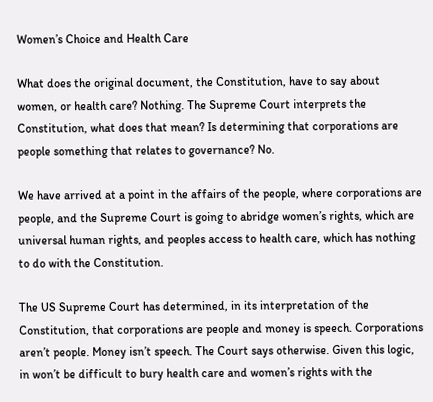Women’s Choice and Health Care

What does the original document, the Constitution, have to say about women, or health care? Nothing. The Supreme Court interprets the Constitution, what does that mean? Is determining that corporations are people something that relates to governance? No.

We have arrived at a point in the affairs of the people, where corporations are people, and the Supreme Court is going to abridge women’s rights, which are universal human rights, and peoples access to health care, which has nothing to do with the Constitution.

The US Supreme Court has determined, in its interpretation of the Constitution, that corporations are people and money is speech. Corporations aren’t people. Money isn’t speech. The Court says otherwise. Given this logic, in won’t be difficult to bury health care and women’s rights with the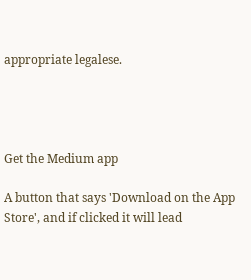appropriate legalese.




Get the Medium app

A button that says 'Download on the App Store', and if clicked it will lead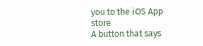you to the iOS App store
A button that says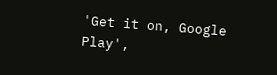'Get it on, Google Play',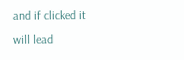and if clicked it will lead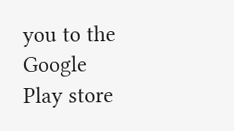you to the Google Play store